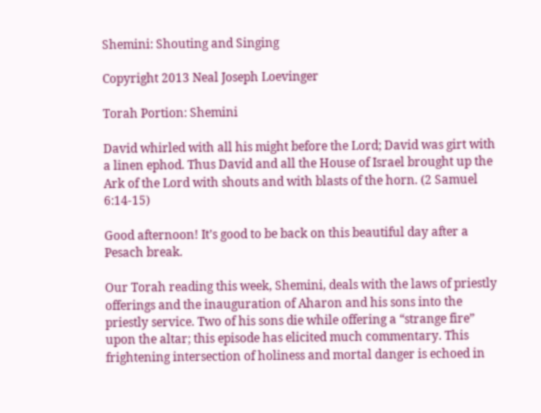Shemini: Shouting and Singing

Copyright 2013 Neal Joseph Loevinger

Torah Portion: Shemini

David whirled with all his might before the Lord; David was girt with a linen ephod. Thus David and all the House of Israel brought up the Ark of the Lord with shouts and with blasts of the horn. (2 Samuel 6:14-15)

Good afternoon! It’s good to be back on this beautiful day after a Pesach break.

Our Torah reading this week, Shemini, deals with the laws of priestly offerings and the inauguration of Aharon and his sons into the priestly service. Two of his sons die while offering a “strange fire” upon the altar; this episode has elicited much commentary. This frightening intersection of holiness and mortal danger is echoed in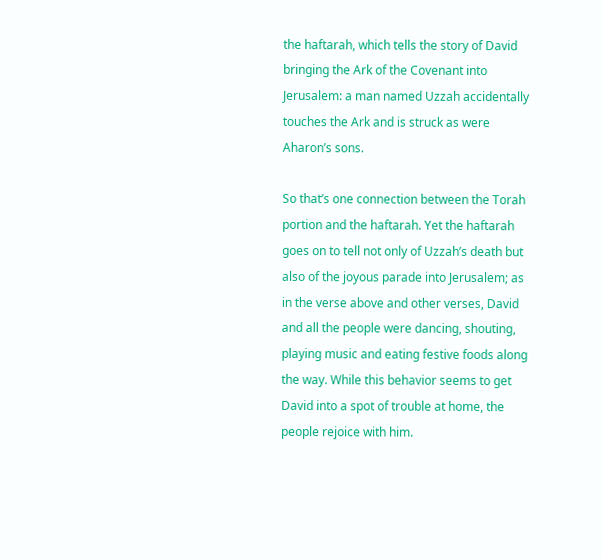the haftarah, which tells the story of David bringing the Ark of the Covenant into Jerusalem: a man named Uzzah accidentally touches the Ark and is struck as were Aharon’s sons.

So that’s one connection between the Torah portion and the haftarah. Yet the haftarah goes on to tell not only of Uzzah’s death but also of the joyous parade into Jerusalem; as in the verse above and other verses, David and all the people were dancing, shouting, playing music and eating festive foods along the way. While this behavior seems to get David into a spot of trouble at home, the people rejoice with him.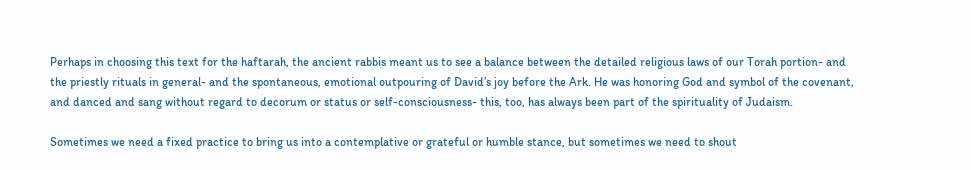Perhaps in choosing this text for the haftarah, the ancient rabbis meant us to see a balance between the detailed religious laws of our Torah portion- and the priestly rituals in general- and the spontaneous, emotional outpouring of David’s joy before the Ark. He was honoring God and symbol of the covenant, and danced and sang without regard to decorum or status or self-consciousness- this, too, has always been part of the spirituality of Judaism.

Sometimes we need a fixed practice to bring us into a contemplative or grateful or humble stance, but sometimes we need to shout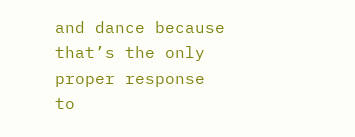and dance because that’s the only proper response to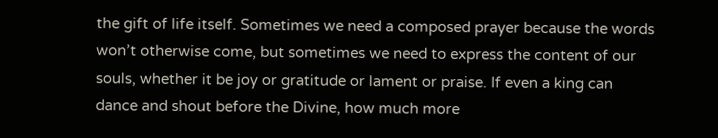the gift of life itself. Sometimes we need a composed prayer because the words won’t otherwise come, but sometimes we need to express the content of our souls, whether it be joy or gratitude or lament or praise. If even a king can dance and shout before the Divine, how much more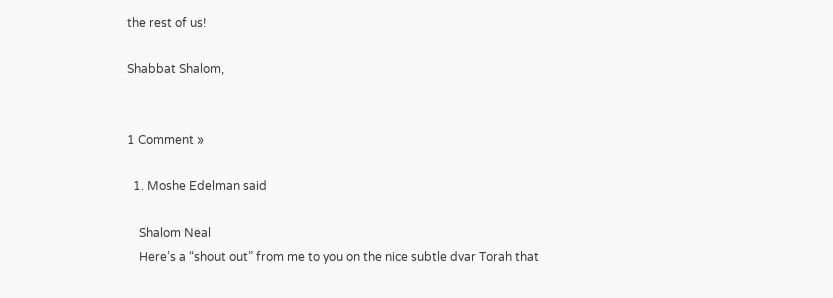the rest of us!

Shabbat Shalom,


1 Comment »

  1. Moshe Edelman said

    Shalom Neal
    Here’s a “shout out” from me to you on the nice subtle dvar Torah that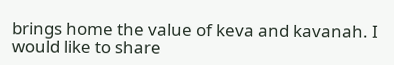brings home the value of keva and kavanah. I would like to share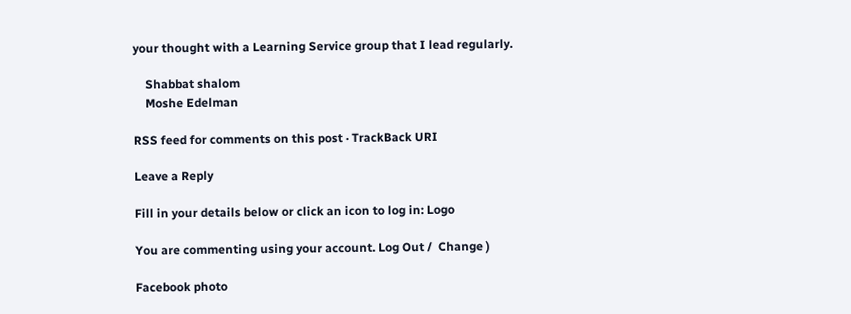your thought with a Learning Service group that I lead regularly.

    Shabbat shalom
    Moshe Edelman

RSS feed for comments on this post · TrackBack URI

Leave a Reply

Fill in your details below or click an icon to log in: Logo

You are commenting using your account. Log Out /  Change )

Facebook photo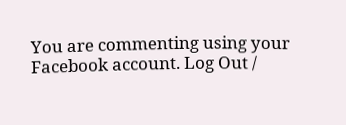You are commenting using your Facebook account. Log Out /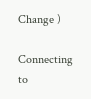Change )

Connecting to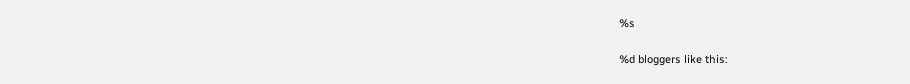%s

%d bloggers like this: